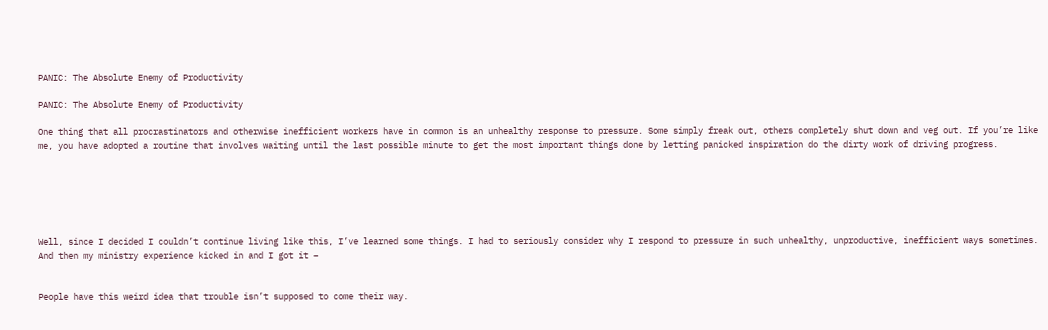PANIC: The Absolute Enemy of Productivity

PANIC: The Absolute Enemy of Productivity

One thing that all procrastinators and otherwise inefficient workers have in common is an unhealthy response to pressure. Some simply freak out, others completely shut down and veg out. If you’re like me, you have adopted a routine that involves waiting until the last possible minute to get the most important things done by letting panicked inspiration do the dirty work of driving progress.






Well, since I decided I couldn’t continue living like this, I’ve learned some things. I had to seriously consider why I respond to pressure in such unhealthy, unproductive, inefficient ways sometimes. And then my ministry experience kicked in and I got it –


People have this weird idea that trouble isn’t supposed to come their way.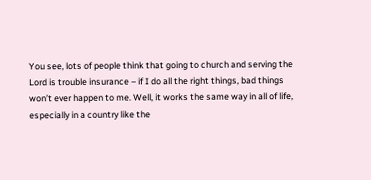You see, lots of people think that going to church and serving the Lord is trouble insurance – if I do all the right things, bad things won’t ever happen to me. Well, it works the same way in all of life, especially in a country like the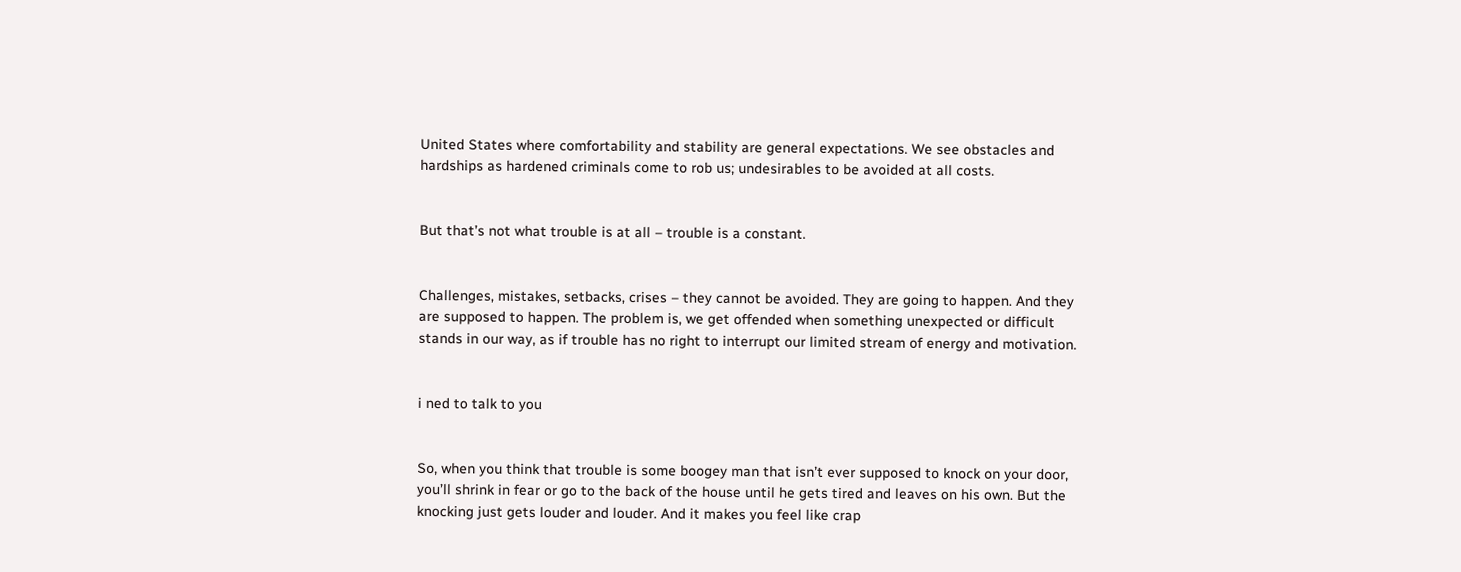United States where comfortability and stability are general expectations. We see obstacles and hardships as hardened criminals come to rob us; undesirables to be avoided at all costs.


But that’s not what trouble is at all – trouble is a constant.


Challenges, mistakes, setbacks, crises – they cannot be avoided. They are going to happen. And they are supposed to happen. The problem is, we get offended when something unexpected or difficult stands in our way, as if trouble has no right to interrupt our limited stream of energy and motivation.


i ned to talk to you


So, when you think that trouble is some boogey man that isn’t ever supposed to knock on your door, you’ll shrink in fear or go to the back of the house until he gets tired and leaves on his own. But the knocking just gets louder and louder. And it makes you feel like crap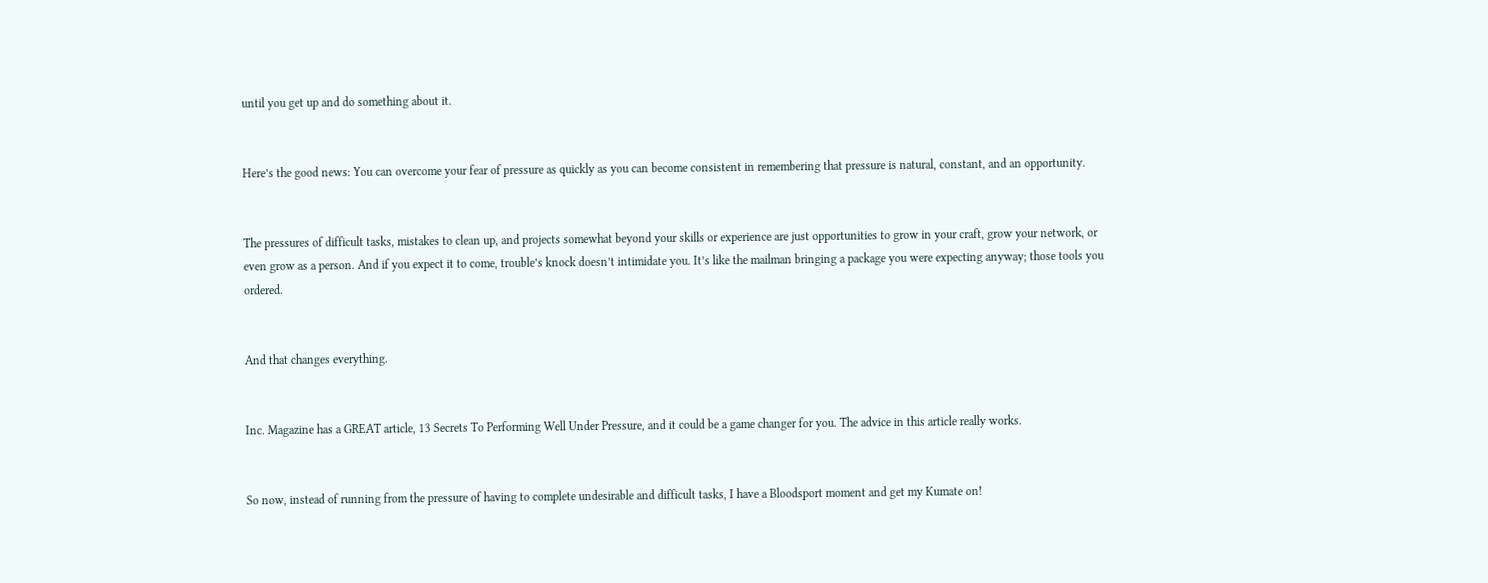until you get up and do something about it.


Here’s the good news: You can overcome your fear of pressure as quickly as you can become consistent in remembering that pressure is natural, constant, and an opportunity.


The pressures of difficult tasks, mistakes to clean up, and projects somewhat beyond your skills or experience are just opportunities to grow in your craft, grow your network, or even grow as a person. And if you expect it to come, trouble’s knock doesn’t intimidate you. It’s like the mailman bringing a package you were expecting anyway; those tools you ordered.


And that changes everything.


Inc. Magazine has a GREAT article, 13 Secrets To Performing Well Under Pressure, and it could be a game changer for you. The advice in this article really works.


So now, instead of running from the pressure of having to complete undesirable and difficult tasks, I have a Bloodsport moment and get my Kumate on!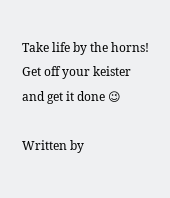Take life by the horns! Get off your keister and get it done 😉

Written by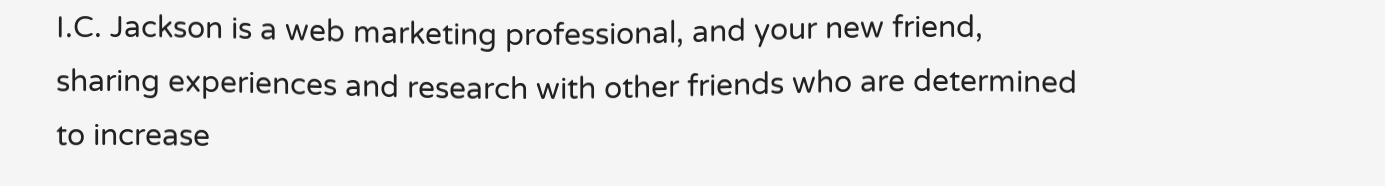I.C. Jackson is a web marketing professional, and your new friend, sharing experiences and research with other friends who are determined to increase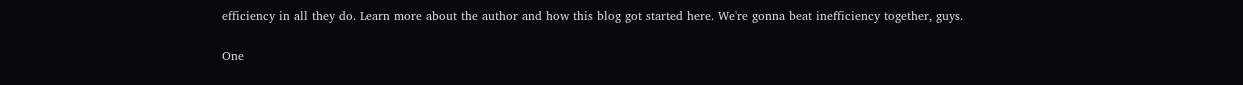efficiency in all they do. Learn more about the author and how this blog got started here. We're gonna beat inefficiency together, guys.

One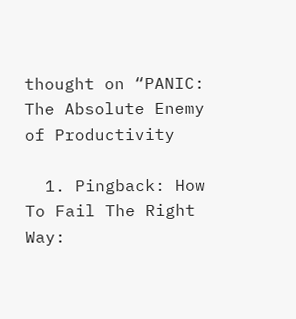thought on “PANIC: The Absolute Enemy of Productivity

  1. Pingback: How To Fail The Right Way: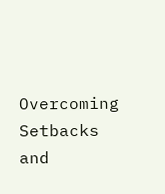Overcoming Setbacks and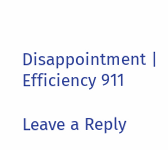Disappointment | Efficiency 911

Leave a Reply